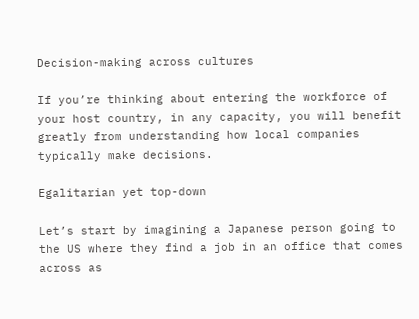Decision-making across cultures

If you’re thinking about entering the workforce of your host country, in any capacity, you will benefit greatly from understanding how local companies typically make decisions.

Egalitarian yet top-down

Let’s start by imagining a Japanese person going to the US where they find a job in an office that comes across as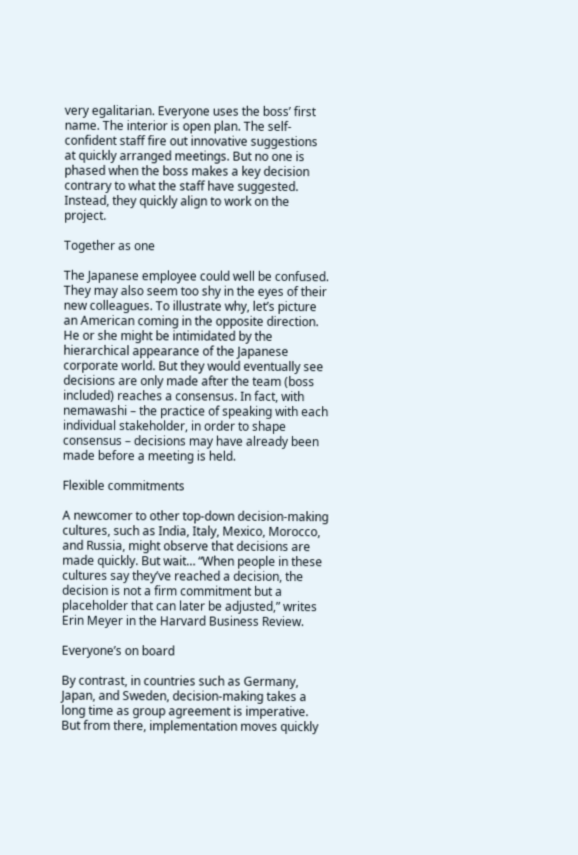very egalitarian. Everyone uses the boss’ first name. The interior is open plan. The self-confident staff fire out innovative suggestions at quickly arranged meetings. But no one is phased when the boss makes a key decision contrary to what the staff have suggested. Instead, they quickly align to work on the project.

Together as one

The Japanese employee could well be confused. They may also seem too shy in the eyes of their new colleagues. To illustrate why, let’s picture an American coming in the opposite direction. He or she might be intimidated by the hierarchical appearance of the Japanese corporate world. But they would eventually see decisions are only made after the team (boss included) reaches a consensus. In fact, with nemawashi – the practice of speaking with each individual stakeholder, in order to shape consensus – decisions may have already been made before a meeting is held.

Flexible commitments

A newcomer to other top-down decision-making cultures, such as India, Italy, Mexico, Morocco, and Russia, might observe that decisions are made quickly. But wait… “When people in these cultures say they’ve reached a decision, the decision is not a firm commitment but a placeholder that can later be adjusted,” writes Erin Meyer in the Harvard Business Review.

Everyone’s on board

By contrast, in countries such as Germany, Japan, and Sweden, decision-making takes a long time as group agreement is imperative. But from there, implementation moves quickly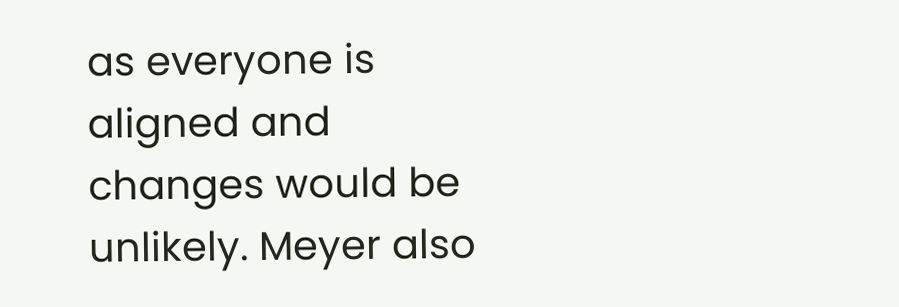as everyone is aligned and changes would be unlikely. Meyer also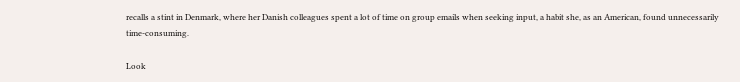recalls a stint in Denmark, where her Danish colleagues spent a lot of time on group emails when seeking input, a habit she, as an American, found unnecessarily time-consuming.

Look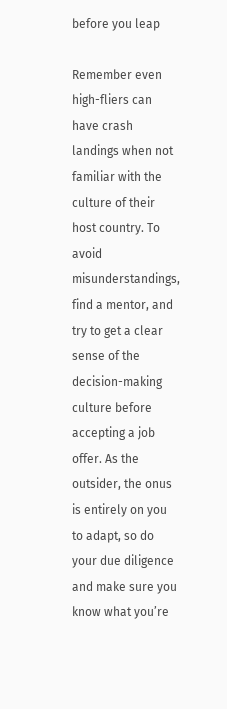before you leap

Remember even high-fliers can have crash landings when not familiar with the culture of their host country. To avoid misunderstandings, find a mentor, and try to get a clear sense of the decision-making culture before accepting a job offer. As the outsider, the onus is entirely on you to adapt, so do your due diligence and make sure you know what you’re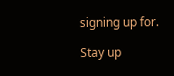signing up for.

Stay up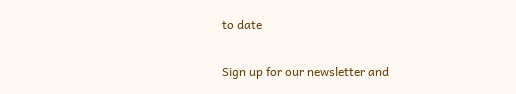to date

Sign up for our newsletter and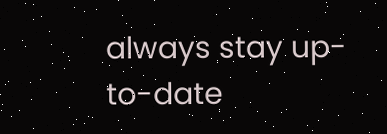always stay up-to-date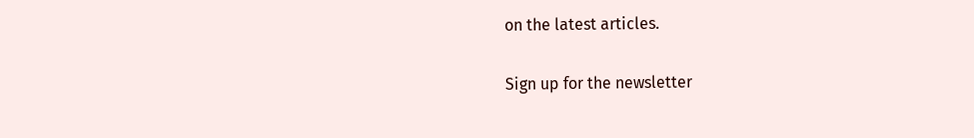on the latest articles.

Sign up for the newsletter